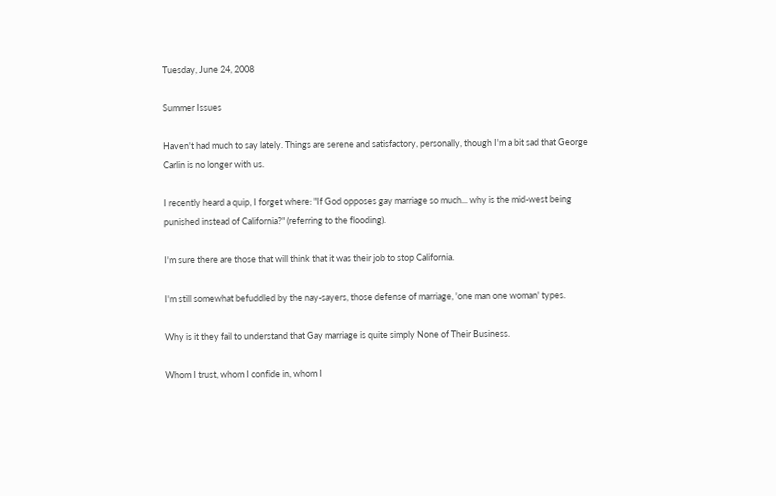Tuesday, June 24, 2008

Summer Issues

Haven't had much to say lately. Things are serene and satisfactory, personally, though I'm a bit sad that George Carlin is no longer with us.

I recently heard a quip, I forget where: "If God opposes gay marriage so much... why is the mid-west being punished instead of California?" (referring to the flooding).

I'm sure there are those that will think that it was their job to stop California.

I'm still somewhat befuddled by the nay-sayers, those defense of marriage, 'one man one woman' types.

Why is it they fail to understand that Gay marriage is quite simply None of Their Business.

Whom I trust, whom I confide in, whom I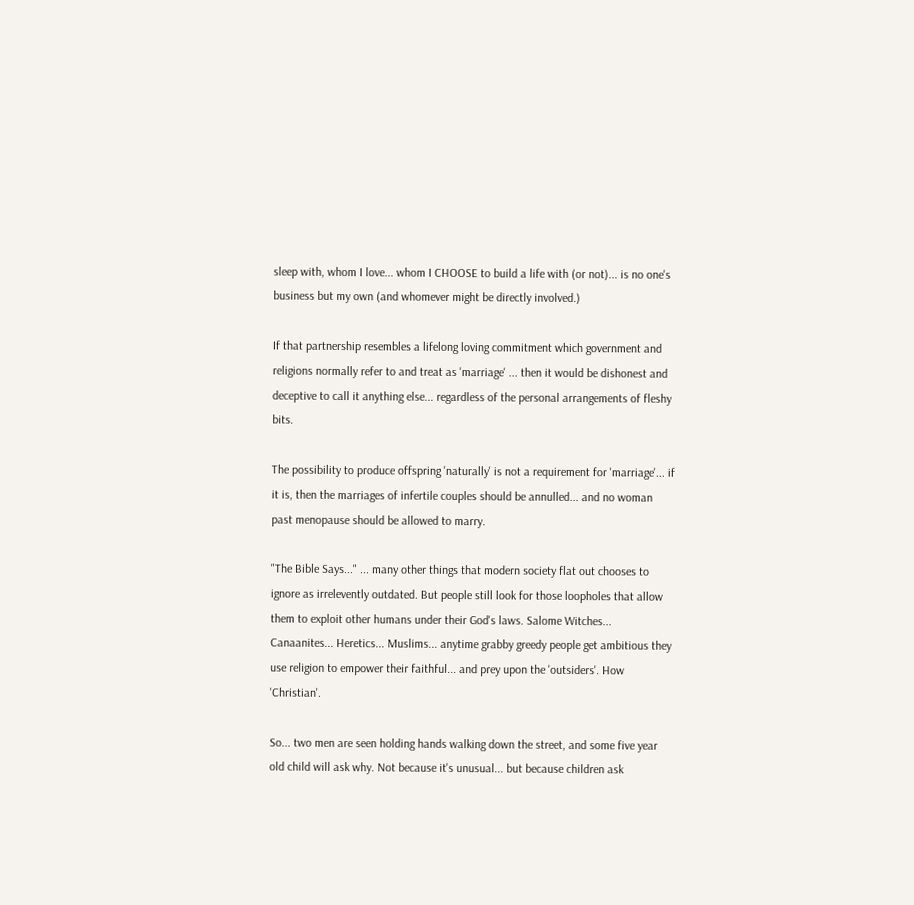sleep with, whom I love... whom I CHOOSE to build a life with (or not)... is no one's business but my own (and whomever might be directly involved.)

If that partnership resembles a lifelong loving commitment which government and religions normally refer to and treat as 'marriage' ... then it would be dishonest and deceptive to call it anything else... regardless of the personal arrangements of fleshy bits.

The possibility to produce offspring 'naturally' is not a requirement for 'marriage'... if it is, then the marriages of infertile couples should be annulled... and no woman past menopause should be allowed to marry.

"The Bible Says..." ... many other things that modern society flat out chooses to ignore as irrelevently outdated. But people still look for those loopholes that allow them to exploit other humans under their God's laws. Salome Witches... Canaanites... Heretics... Muslims... anytime grabby greedy people get ambitious they use religion to empower their faithful... and prey upon the 'outsiders'. How 'Christian'.

So... two men are seen holding hands walking down the street, and some five year old child will ask why. Not because it's unusual... but because children ask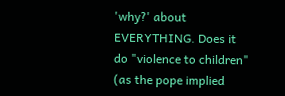'why?' about EVERYTHING. Does it do "violence to children" (as the pope implied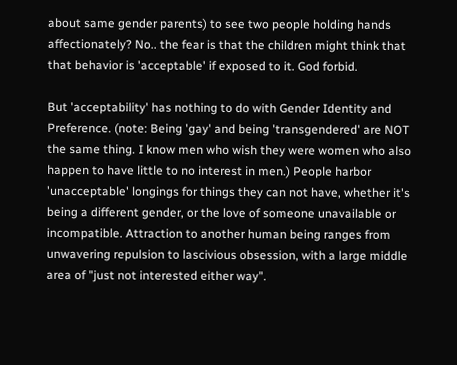about same gender parents) to see two people holding hands affectionately? No.. the fear is that the children might think that that behavior is 'acceptable' if exposed to it. God forbid.

But 'acceptability' has nothing to do with Gender Identity and Preference. (note: Being 'gay' and being 'transgendered' are NOT the same thing. I know men who wish they were women who also happen to have little to no interest in men.) People harbor 'unacceptable' longings for things they can not have, whether it's being a different gender, or the love of someone unavailable or incompatible. Attraction to another human being ranges from unwavering repulsion to lascivious obsession, with a large middle area of "just not interested either way".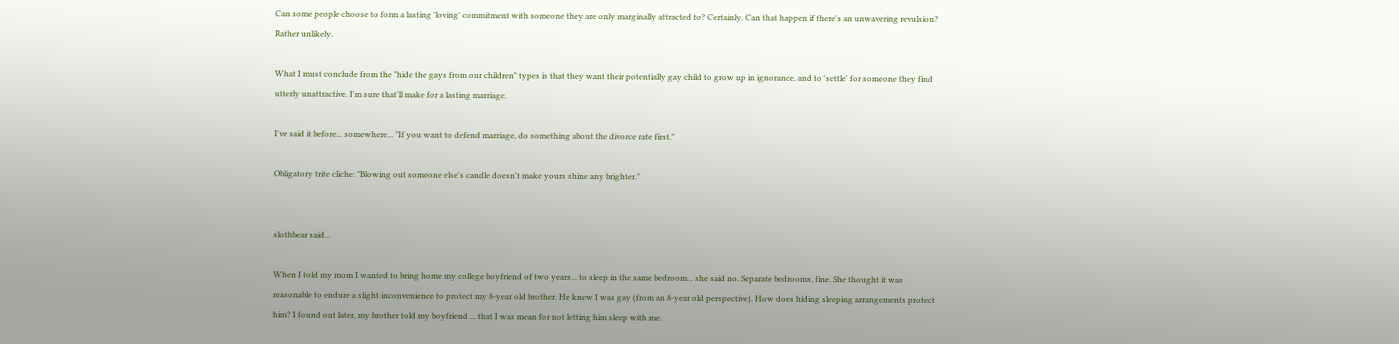Can some people choose to form a lasting 'loving' commitment with someone they are only marginally attracted to? Certainly. Can that happen if there's an unwavering revulsion? Rather unlikely.

What I must conclude from the "hide the gays from our children" types is that they want their potentially gay child to grow up in ignorance, and to 'settle' for someone they find utterly unattractive. I'm sure that'll make for a lasting marriage.

I've said it before... somewhere... "If you want to defend marriage, do something about the divorce rate first."

Obligatory trite cliche: "Blowing out someone else's candle doesn't make yours shine any brighter."


slothbear said...

When I told my mom I wanted to bring home my college boyfriend of two years... to sleep in the same bedroom... she said no. Separate bedrooms, fine. She thought it was reasonable to endure a slight inconvenience to protect my 8-year old brother. He knew I was gay (from an 8-year old perspective). How does hiding sleeping arrangements protect him? I found out later, my brother told my boyfriend ... that I was mean for not letting him sleep with me.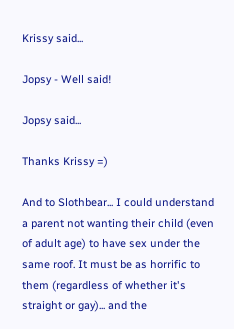Krissy said...

Jopsy - Well said!

Jopsy said...

Thanks Krissy =)

And to Slothbear... I could understand a parent not wanting their child (even of adult age) to have sex under the same roof. It must be as horrific to them (regardless of whether it's straight or gay)... and the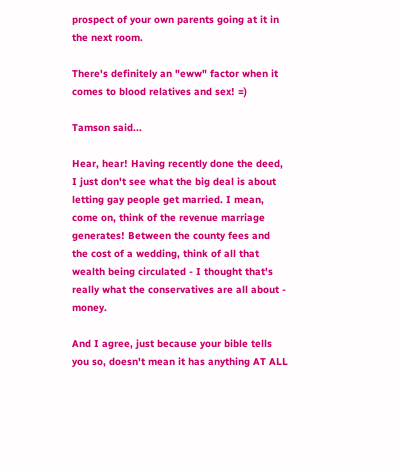prospect of your own parents going at it in the next room.

There's definitely an "eww" factor when it comes to blood relatives and sex! =)

Tamson said...

Hear, hear! Having recently done the deed, I just don't see what the big deal is about letting gay people get married. I mean, come on, think of the revenue marriage generates! Between the county fees and the cost of a wedding, think of all that wealth being circulated - I thought that's really what the conservatives are all about - money.

And I agree, just because your bible tells you so, doesn't mean it has anything AT ALL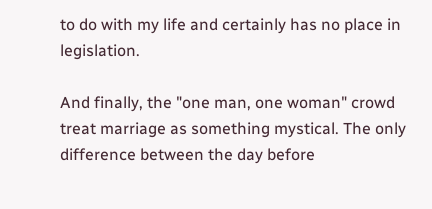to do with my life and certainly has no place in legislation.

And finally, the "one man, one woman" crowd treat marriage as something mystical. The only difference between the day before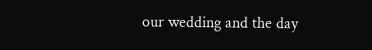our wedding and the day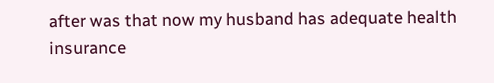after was that now my husband has adequate health insurance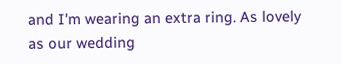and I'm wearing an extra ring. As lovely as our wedding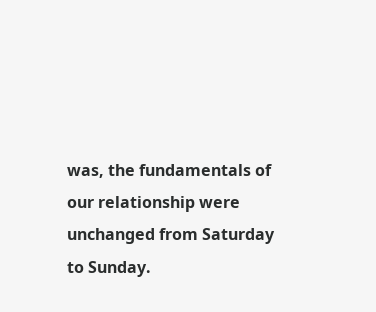was, the fundamentals of our relationship were unchanged from Saturday to Sunday.